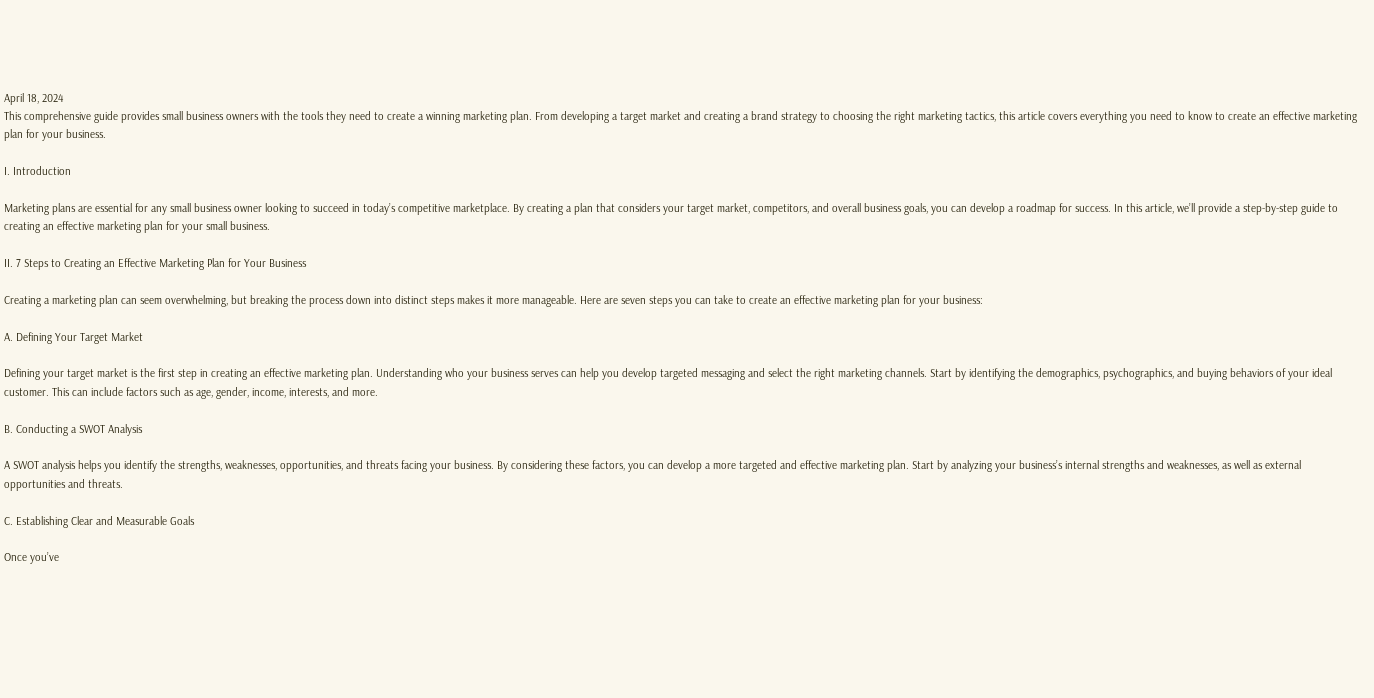April 18, 2024
This comprehensive guide provides small business owners with the tools they need to create a winning marketing plan. From developing a target market and creating a brand strategy to choosing the right marketing tactics, this article covers everything you need to know to create an effective marketing plan for your business.

I. Introduction

Marketing plans are essential for any small business owner looking to succeed in today’s competitive marketplace. By creating a plan that considers your target market, competitors, and overall business goals, you can develop a roadmap for success. In this article, we’ll provide a step-by-step guide to creating an effective marketing plan for your small business.

II. 7 Steps to Creating an Effective Marketing Plan for Your Business

Creating a marketing plan can seem overwhelming, but breaking the process down into distinct steps makes it more manageable. Here are seven steps you can take to create an effective marketing plan for your business:

A. Defining Your Target Market

Defining your target market is the first step in creating an effective marketing plan. Understanding who your business serves can help you develop targeted messaging and select the right marketing channels. Start by identifying the demographics, psychographics, and buying behaviors of your ideal customer. This can include factors such as age, gender, income, interests, and more.

B. Conducting a SWOT Analysis

A SWOT analysis helps you identify the strengths, weaknesses, opportunities, and threats facing your business. By considering these factors, you can develop a more targeted and effective marketing plan. Start by analyzing your business’s internal strengths and weaknesses, as well as external opportunities and threats.

C. Establishing Clear and Measurable Goals

Once you’ve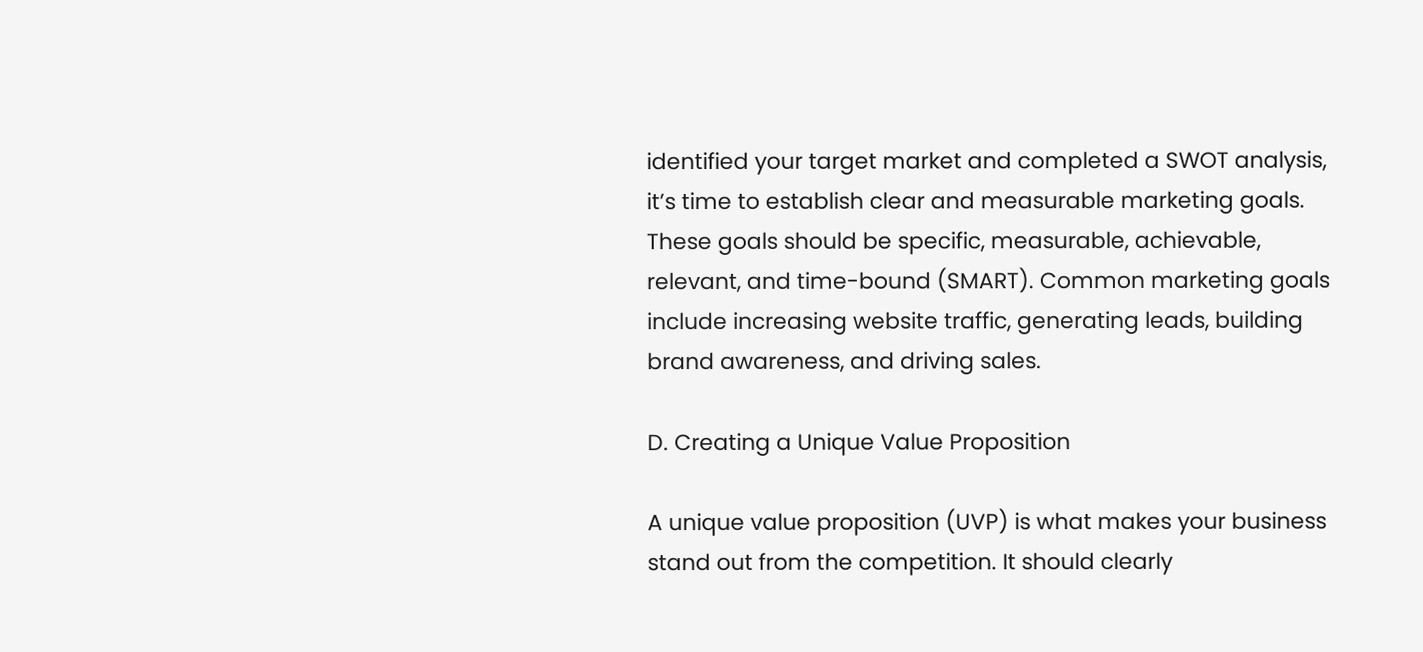identified your target market and completed a SWOT analysis, it’s time to establish clear and measurable marketing goals. These goals should be specific, measurable, achievable, relevant, and time-bound (SMART). Common marketing goals include increasing website traffic, generating leads, building brand awareness, and driving sales.

D. Creating a Unique Value Proposition

A unique value proposition (UVP) is what makes your business stand out from the competition. It should clearly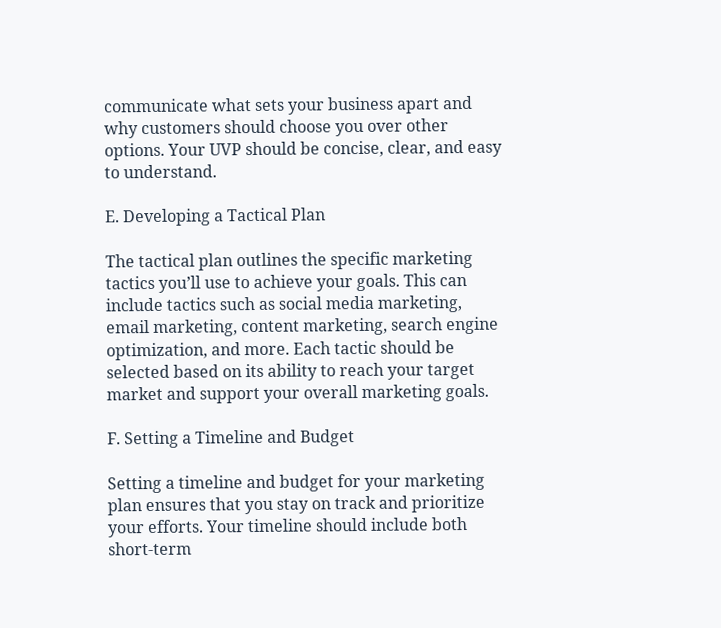communicate what sets your business apart and why customers should choose you over other options. Your UVP should be concise, clear, and easy to understand.

E. Developing a Tactical Plan

The tactical plan outlines the specific marketing tactics you’ll use to achieve your goals. This can include tactics such as social media marketing, email marketing, content marketing, search engine optimization, and more. Each tactic should be selected based on its ability to reach your target market and support your overall marketing goals.

F. Setting a Timeline and Budget

Setting a timeline and budget for your marketing plan ensures that you stay on track and prioritize your efforts. Your timeline should include both short-term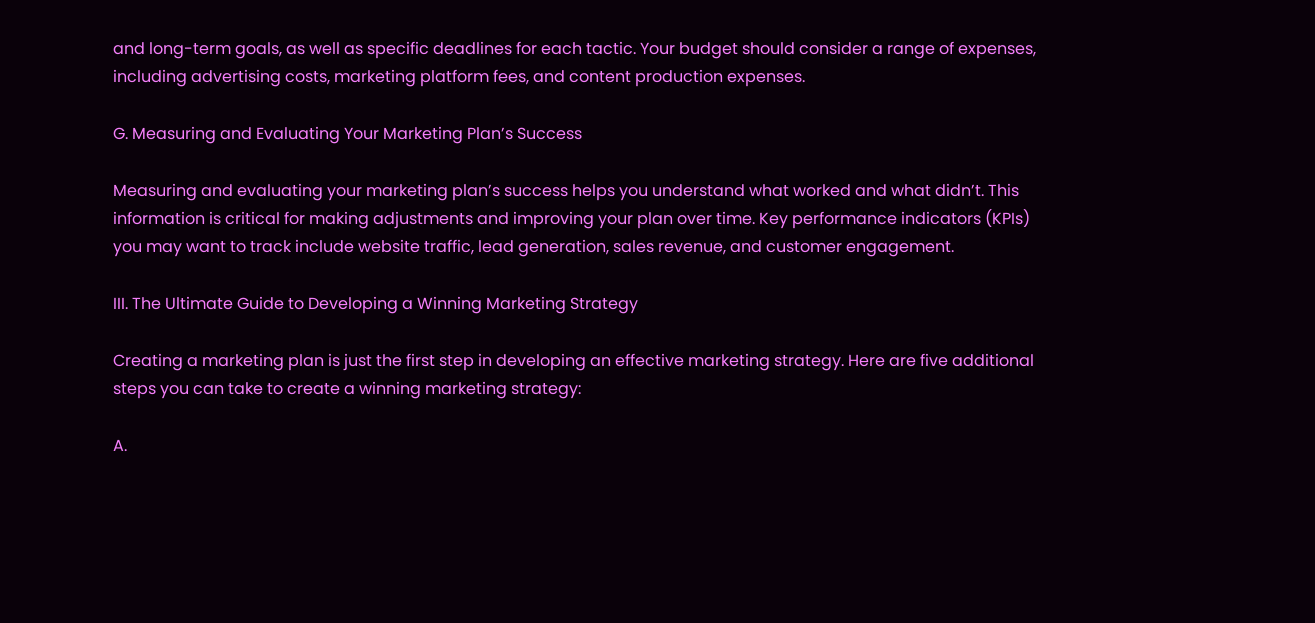and long-term goals, as well as specific deadlines for each tactic. Your budget should consider a range of expenses, including advertising costs, marketing platform fees, and content production expenses.

G. Measuring and Evaluating Your Marketing Plan’s Success

Measuring and evaluating your marketing plan’s success helps you understand what worked and what didn’t. This information is critical for making adjustments and improving your plan over time. Key performance indicators (KPIs) you may want to track include website traffic, lead generation, sales revenue, and customer engagement.

III. The Ultimate Guide to Developing a Winning Marketing Strategy

Creating a marketing plan is just the first step in developing an effective marketing strategy. Here are five additional steps you can take to create a winning marketing strategy:

A.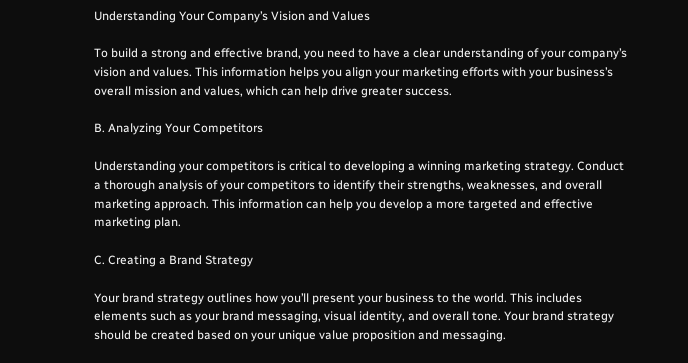Understanding Your Company’s Vision and Values

To build a strong and effective brand, you need to have a clear understanding of your company’s vision and values. This information helps you align your marketing efforts with your business’s overall mission and values, which can help drive greater success.

B. Analyzing Your Competitors

Understanding your competitors is critical to developing a winning marketing strategy. Conduct a thorough analysis of your competitors to identify their strengths, weaknesses, and overall marketing approach. This information can help you develop a more targeted and effective marketing plan.

C. Creating a Brand Strategy

Your brand strategy outlines how you’ll present your business to the world. This includes elements such as your brand messaging, visual identity, and overall tone. Your brand strategy should be created based on your unique value proposition and messaging.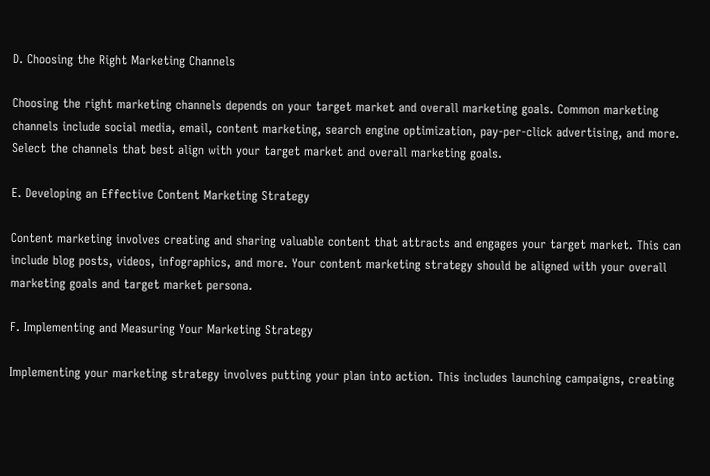D. Choosing the Right Marketing Channels

Choosing the right marketing channels depends on your target market and overall marketing goals. Common marketing channels include social media, email, content marketing, search engine optimization, pay-per-click advertising, and more. Select the channels that best align with your target market and overall marketing goals.

E. Developing an Effective Content Marketing Strategy

Content marketing involves creating and sharing valuable content that attracts and engages your target market. This can include blog posts, videos, infographics, and more. Your content marketing strategy should be aligned with your overall marketing goals and target market persona.

F. Implementing and Measuring Your Marketing Strategy

Implementing your marketing strategy involves putting your plan into action. This includes launching campaigns, creating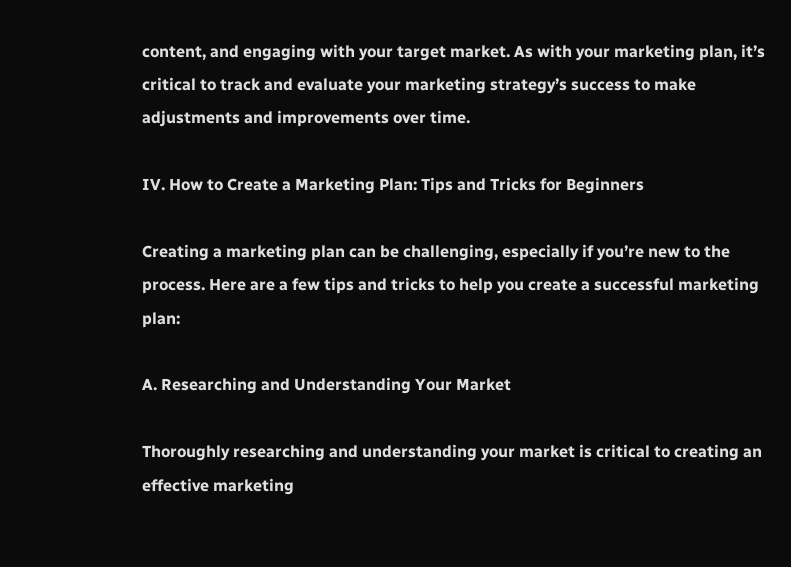content, and engaging with your target market. As with your marketing plan, it’s critical to track and evaluate your marketing strategy’s success to make adjustments and improvements over time.

IV. How to Create a Marketing Plan: Tips and Tricks for Beginners

Creating a marketing plan can be challenging, especially if you’re new to the process. Here are a few tips and tricks to help you create a successful marketing plan:

A. Researching and Understanding Your Market

Thoroughly researching and understanding your market is critical to creating an effective marketing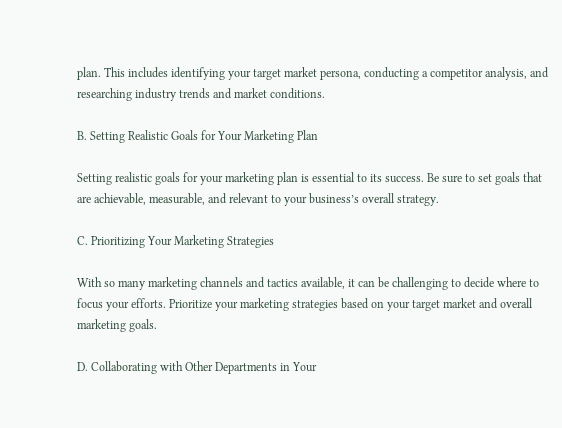plan. This includes identifying your target market persona, conducting a competitor analysis, and researching industry trends and market conditions.

B. Setting Realistic Goals for Your Marketing Plan

Setting realistic goals for your marketing plan is essential to its success. Be sure to set goals that are achievable, measurable, and relevant to your business’s overall strategy.

C. Prioritizing Your Marketing Strategies

With so many marketing channels and tactics available, it can be challenging to decide where to focus your efforts. Prioritize your marketing strategies based on your target market and overall marketing goals.

D. Collaborating with Other Departments in Your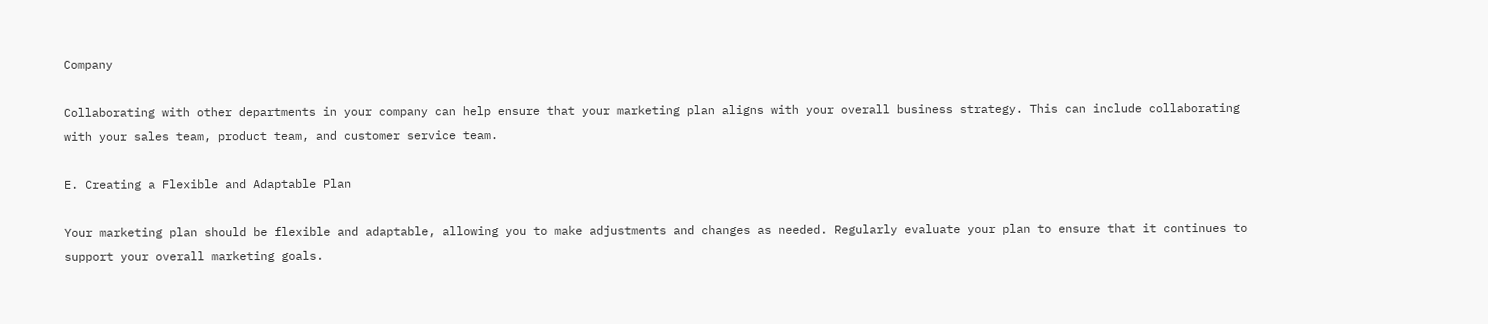Company

Collaborating with other departments in your company can help ensure that your marketing plan aligns with your overall business strategy. This can include collaborating with your sales team, product team, and customer service team.

E. Creating a Flexible and Adaptable Plan

Your marketing plan should be flexible and adaptable, allowing you to make adjustments and changes as needed. Regularly evaluate your plan to ensure that it continues to support your overall marketing goals.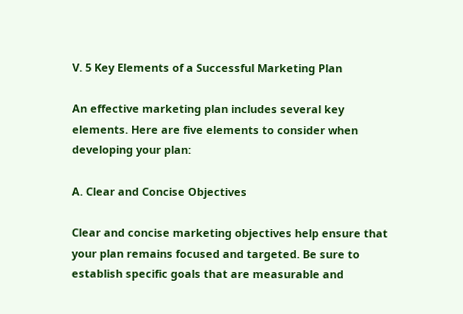V. 5 Key Elements of a Successful Marketing Plan

An effective marketing plan includes several key elements. Here are five elements to consider when developing your plan:

A. Clear and Concise Objectives

Clear and concise marketing objectives help ensure that your plan remains focused and targeted. Be sure to establish specific goals that are measurable and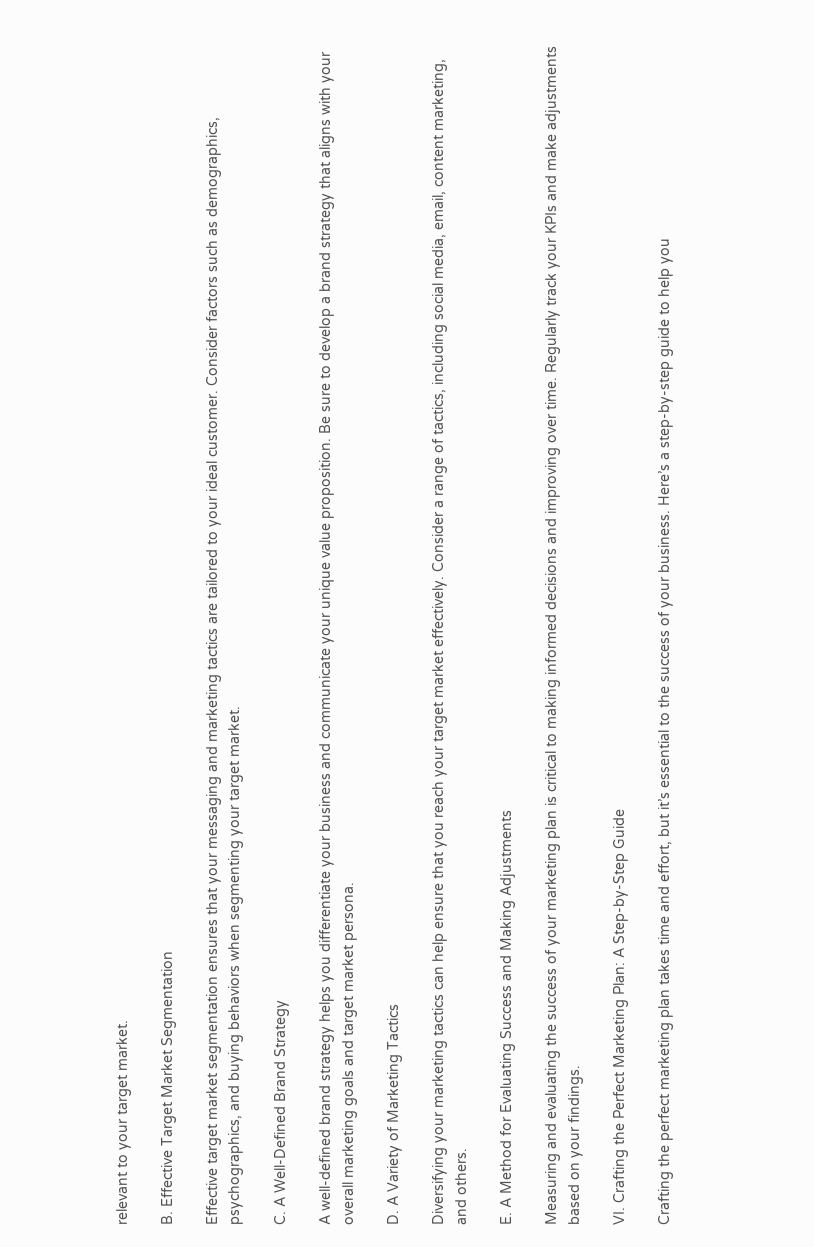relevant to your target market.

B. Effective Target Market Segmentation

Effective target market segmentation ensures that your messaging and marketing tactics are tailored to your ideal customer. Consider factors such as demographics, psychographics, and buying behaviors when segmenting your target market.

C. A Well-Defined Brand Strategy

A well-defined brand strategy helps you differentiate your business and communicate your unique value proposition. Be sure to develop a brand strategy that aligns with your overall marketing goals and target market persona.

D. A Variety of Marketing Tactics

Diversifying your marketing tactics can help ensure that you reach your target market effectively. Consider a range of tactics, including social media, email, content marketing, and others.

E. A Method for Evaluating Success and Making Adjustments

Measuring and evaluating the success of your marketing plan is critical to making informed decisions and improving over time. Regularly track your KPIs and make adjustments based on your findings.

VI. Crafting the Perfect Marketing Plan: A Step-by-Step Guide

Crafting the perfect marketing plan takes time and effort, but it’s essential to the success of your business. Here’s a step-by-step guide to help you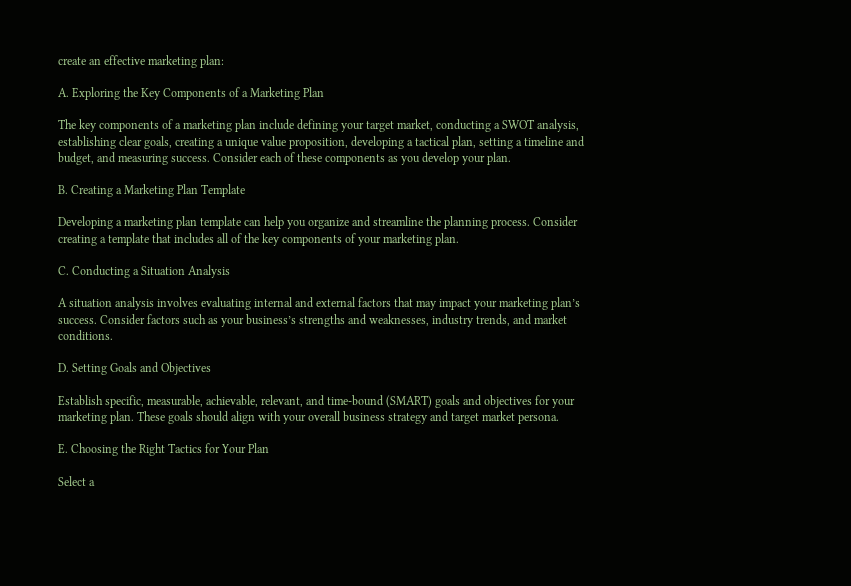create an effective marketing plan:

A. Exploring the Key Components of a Marketing Plan

The key components of a marketing plan include defining your target market, conducting a SWOT analysis, establishing clear goals, creating a unique value proposition, developing a tactical plan, setting a timeline and budget, and measuring success. Consider each of these components as you develop your plan.

B. Creating a Marketing Plan Template

Developing a marketing plan template can help you organize and streamline the planning process. Consider creating a template that includes all of the key components of your marketing plan.

C. Conducting a Situation Analysis

A situation analysis involves evaluating internal and external factors that may impact your marketing plan’s success. Consider factors such as your business’s strengths and weaknesses, industry trends, and market conditions.

D. Setting Goals and Objectives

Establish specific, measurable, achievable, relevant, and time-bound (SMART) goals and objectives for your marketing plan. These goals should align with your overall business strategy and target market persona.

E. Choosing the Right Tactics for Your Plan

Select a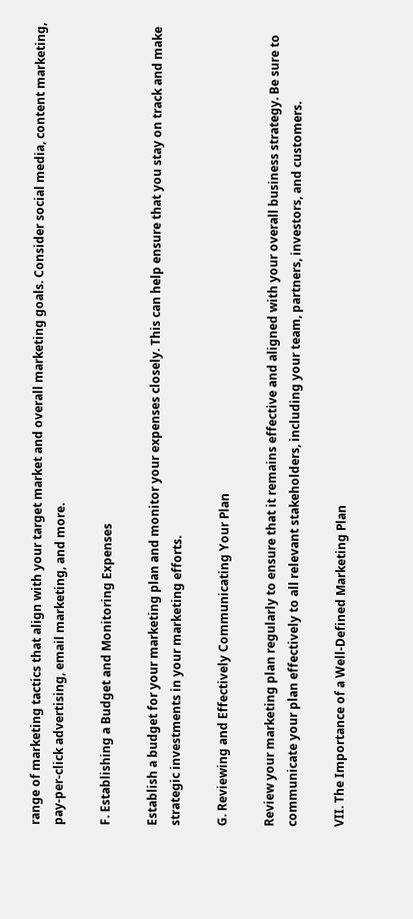range of marketing tactics that align with your target market and overall marketing goals. Consider social media, content marketing, pay-per-click advertising, email marketing, and more.

F. Establishing a Budget and Monitoring Expenses

Establish a budget for your marketing plan and monitor your expenses closely. This can help ensure that you stay on track and make strategic investments in your marketing efforts.

G. Reviewing and Effectively Communicating Your Plan

Review your marketing plan regularly to ensure that it remains effective and aligned with your overall business strategy. Be sure to communicate your plan effectively to all relevant stakeholders, including your team, partners, investors, and customers.

VII. The Importance of a Well-Defined Marketing Plan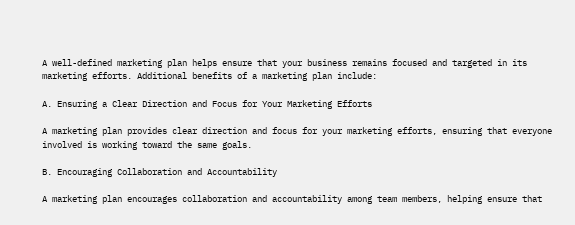A well-defined marketing plan helps ensure that your business remains focused and targeted in its marketing efforts. Additional benefits of a marketing plan include:

A. Ensuring a Clear Direction and Focus for Your Marketing Efforts

A marketing plan provides clear direction and focus for your marketing efforts, ensuring that everyone involved is working toward the same goals.

B. Encouraging Collaboration and Accountability

A marketing plan encourages collaboration and accountability among team members, helping ensure that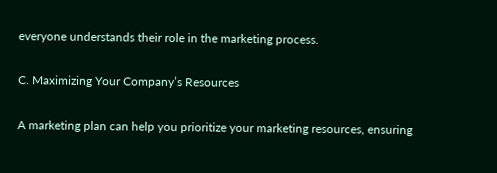everyone understands their role in the marketing process.

C. Maximizing Your Company’s Resources

A marketing plan can help you prioritize your marketing resources, ensuring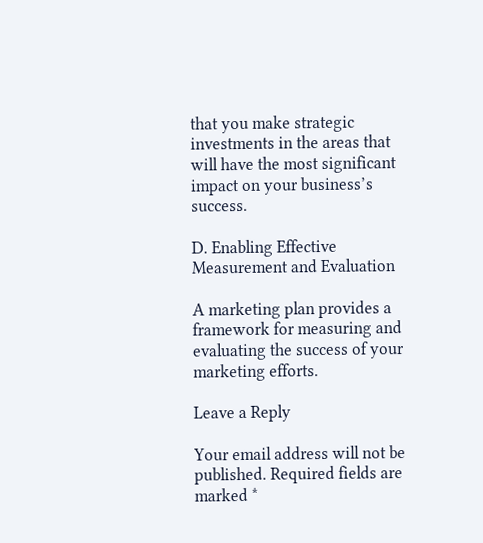that you make strategic investments in the areas that will have the most significant impact on your business’s success.

D. Enabling Effective Measurement and Evaluation

A marketing plan provides a framework for measuring and evaluating the success of your marketing efforts.

Leave a Reply

Your email address will not be published. Required fields are marked *